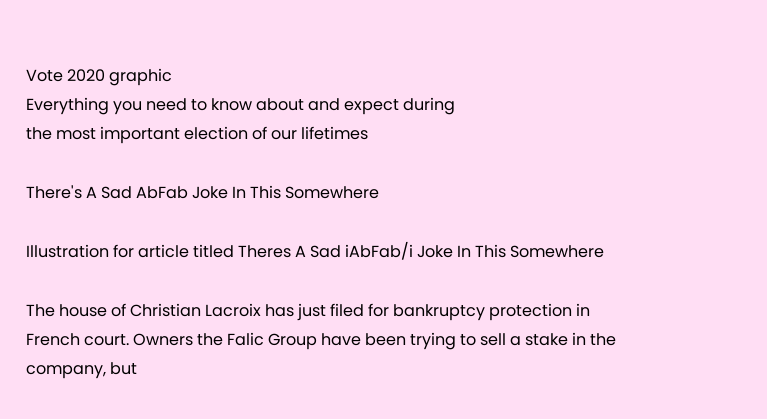Vote 2020 graphic
Everything you need to know about and expect during
the most important election of our lifetimes

There's A Sad AbFab Joke In This Somewhere

Illustration for article titled Theres A Sad iAbFab/i Joke In This Somewhere

The house of Christian Lacroix has just filed for bankruptcy protection in French court. Owners the Falic Group have been trying to sell a stake in the company, but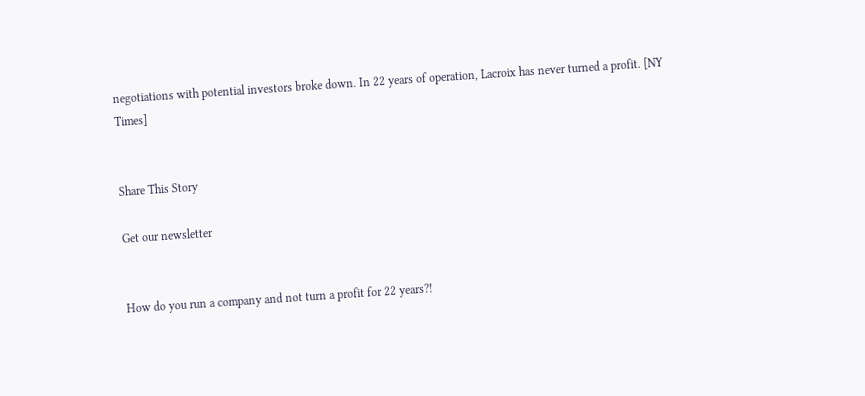negotiations with potential investors broke down. In 22 years of operation, Lacroix has never turned a profit. [NY Times]


Share This Story

Get our newsletter


How do you run a company and not turn a profit for 22 years?!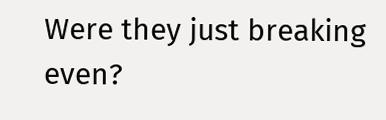Were they just breaking even?